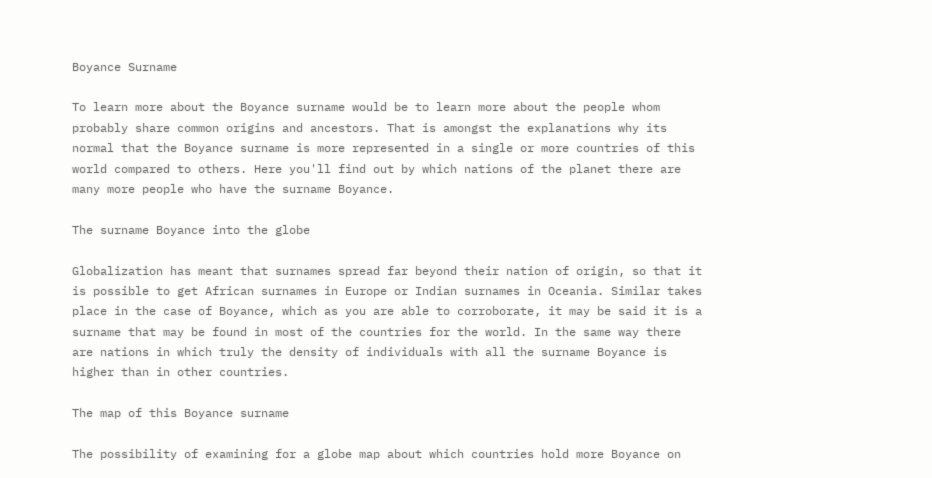Boyance Surname

To learn more about the Boyance surname would be to learn more about the people whom probably share common origins and ancestors. That is amongst the explanations why its normal that the Boyance surname is more represented in a single or more countries of this world compared to others. Here you'll find out by which nations of the planet there are many more people who have the surname Boyance.

The surname Boyance into the globe

Globalization has meant that surnames spread far beyond their nation of origin, so that it is possible to get African surnames in Europe or Indian surnames in Oceania. Similar takes place in the case of Boyance, which as you are able to corroborate, it may be said it is a surname that may be found in most of the countries for the world. In the same way there are nations in which truly the density of individuals with all the surname Boyance is higher than in other countries.

The map of this Boyance surname

The possibility of examining for a globe map about which countries hold more Boyance on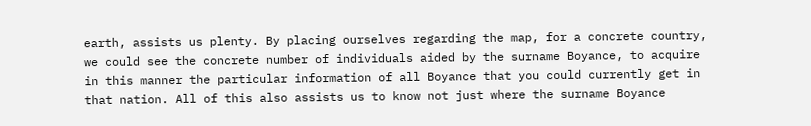earth, assists us plenty. By placing ourselves regarding the map, for a concrete country, we could see the concrete number of individuals aided by the surname Boyance, to acquire in this manner the particular information of all Boyance that you could currently get in that nation. All of this also assists us to know not just where the surname Boyance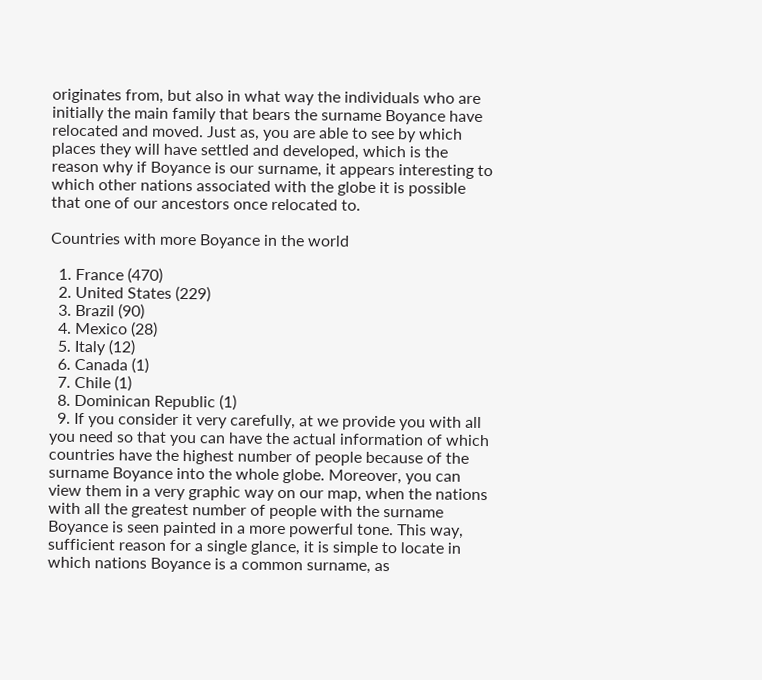originates from, but also in what way the individuals who are initially the main family that bears the surname Boyance have relocated and moved. Just as, you are able to see by which places they will have settled and developed, which is the reason why if Boyance is our surname, it appears interesting to which other nations associated with the globe it is possible that one of our ancestors once relocated to.

Countries with more Boyance in the world

  1. France (470)
  2. United States (229)
  3. Brazil (90)
  4. Mexico (28)
  5. Italy (12)
  6. Canada (1)
  7. Chile (1)
  8. Dominican Republic (1)
  9. If you consider it very carefully, at we provide you with all you need so that you can have the actual information of which countries have the highest number of people because of the surname Boyance into the whole globe. Moreover, you can view them in a very graphic way on our map, when the nations with all the greatest number of people with the surname Boyance is seen painted in a more powerful tone. This way, sufficient reason for a single glance, it is simple to locate in which nations Boyance is a common surname, as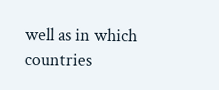well as in which countries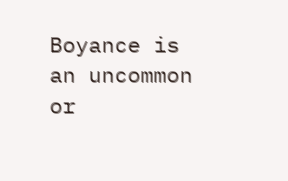Boyance is an uncommon or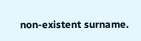non-existent surname.